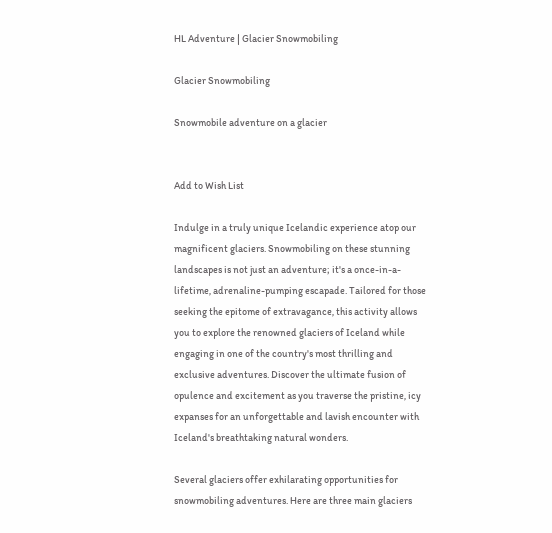HL Adventure | Glacier Snowmobiling

Glacier Snowmobiling

Snowmobile adventure on a glacier


Add to Wish List

Indulge in a truly unique Icelandic experience atop our magnificent glaciers. Snowmobiling on these stunning landscapes is not just an adventure; it's a once-in-a-lifetime, adrenaline-pumping escapade. Tailored for those seeking the epitome of extravagance, this activity allows you to explore the renowned glaciers of Iceland while engaging in one of the country's most thrilling and exclusive adventures. Discover the ultimate fusion of opulence and excitement as you traverse the pristine, icy expanses for an unforgettable and lavish encounter with Iceland's breathtaking natural wonders.

Several glaciers offer exhilarating opportunities for snowmobiling adventures. Here are three main glaciers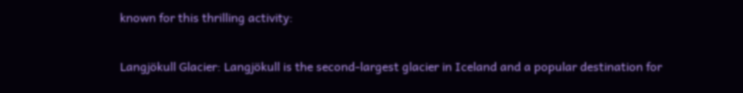known for this thrilling activity:

Langjökull Glacier: Langjökull is the second-largest glacier in Iceland and a popular destination for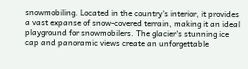snowmobiling. Located in the country's interior, it provides a vast expanse of snow-covered terrain, making it an ideal playground for snowmobilers. The glacier's stunning ice cap and panoramic views create an unforgettable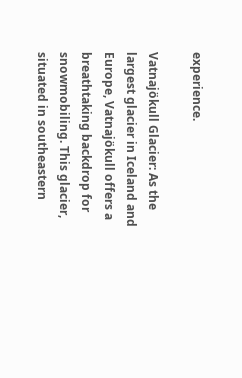experience.

Vatnajökull Glacier: As the largest glacier in Iceland and Europe, Vatnajökull offers a breathtaking backdrop for snowmobiling. This glacier, situated in southeastern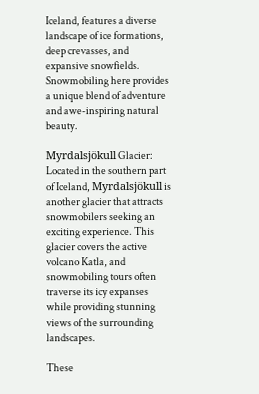Iceland, features a diverse landscape of ice formations, deep crevasses, and expansive snowfields. Snowmobiling here provides a unique blend of adventure and awe-inspiring natural beauty.

Myrdalsjökull Glacier: Located in the southern part of Iceland, Myrdalsjökull is another glacier that attracts snowmobilers seeking an exciting experience. This glacier covers the active volcano Katla, and snowmobiling tours often traverse its icy expanses while providing stunning views of the surrounding landscapes.

These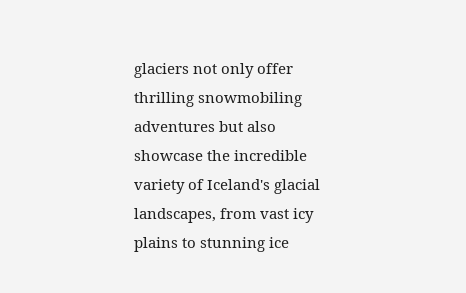glaciers not only offer thrilling snowmobiling adventures but also showcase the incredible variety of Iceland's glacial landscapes, from vast icy plains to stunning ice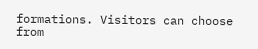formations. Visitors can choose from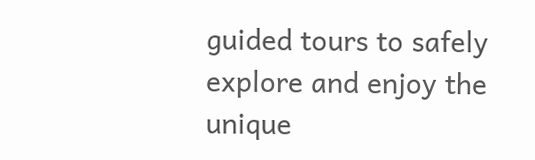guided tours to safely explore and enjoy the unique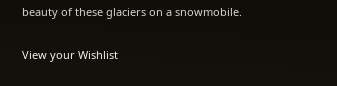beauty of these glaciers on a snowmobile.

View your Wishlist